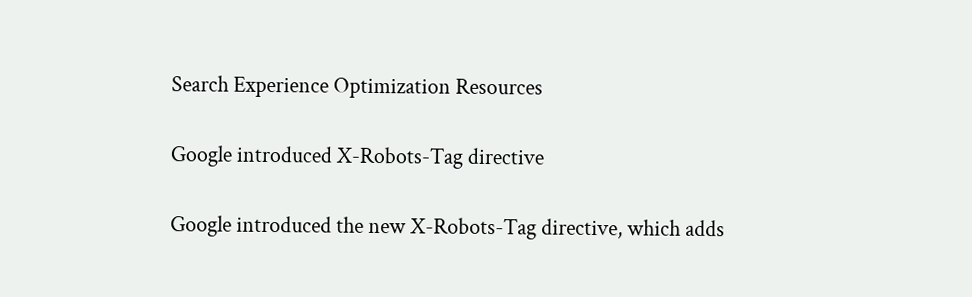Search Experience Optimization Resources

Google introduced X-Robots-Tag directive

Google introduced the new X-Robots-Tag directive, which adds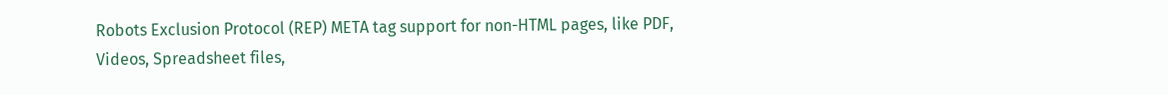Robots Exclusion Protocol (REP) META tag support for non-HTML pages, like PDF, Videos, Spreadsheet files,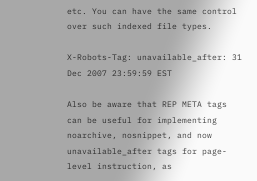etc. You can have the same control over such indexed file types.

X-Robots-Tag: unavailable_after: 31 Dec 2007 23:59:59 EST

Also be aware that REP META tags can be useful for implementing noarchive, nosnippet, and now unavailable_after tags for page-level instruction, as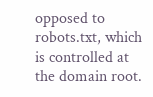opposed to robots.txt, which is controlled at the domain root.